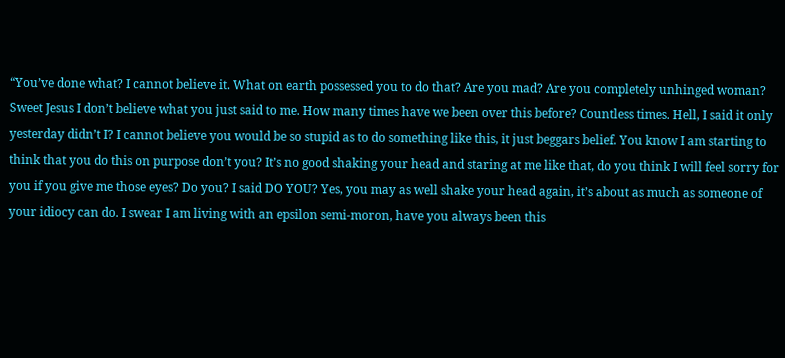“You’ve done what? I cannot believe it. What on earth possessed you to do that? Are you mad? Are you completely unhinged woman? Sweet Jesus I don’t believe what you just said to me. How many times have we been over this before? Countless times. Hell, I said it only yesterday didn’t I? I cannot believe you would be so stupid as to do something like this, it just beggars belief. You know I am starting to think that you do this on purpose don’t you? It’s no good shaking your head and staring at me like that, do you think I will feel sorry for you if you give me those eyes? Do you? I said DO YOU? Yes, you may as well shake your head again, it’s about as much as someone of your idiocy can do. I swear I am living with an epsilon semi-moron, have you always been this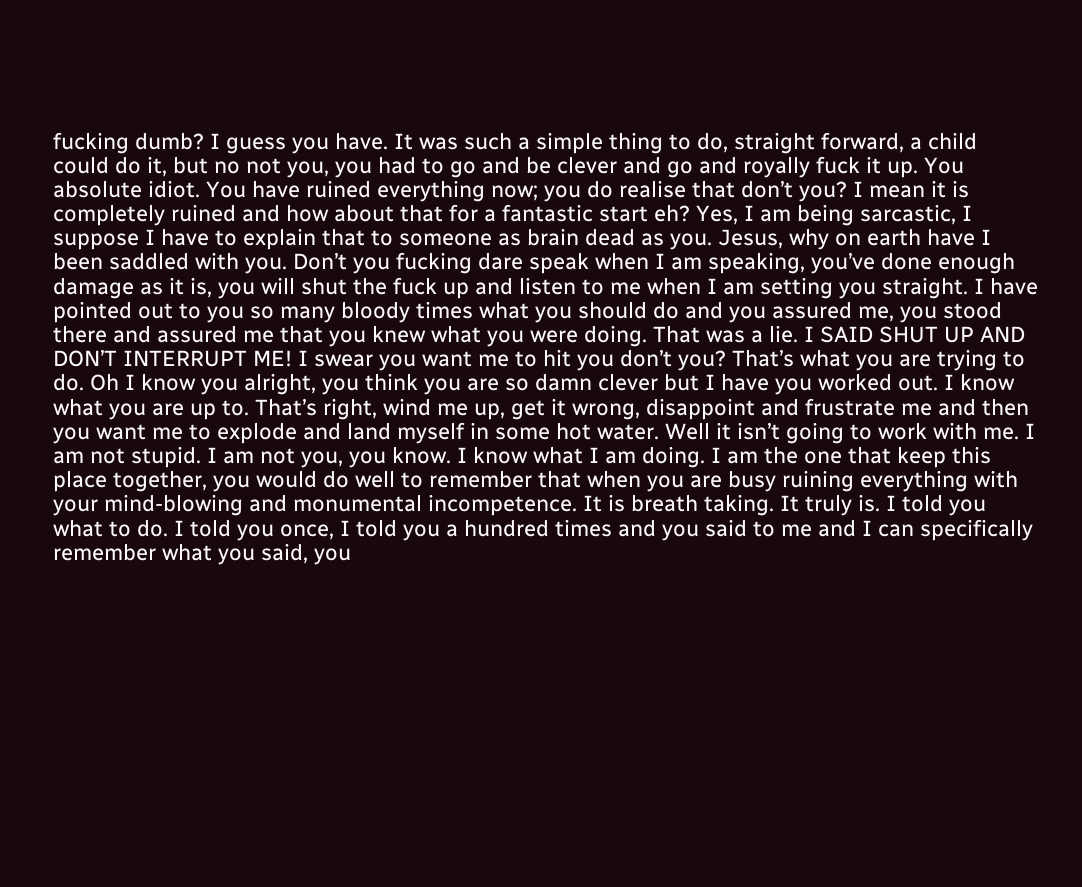fucking dumb? I guess you have. It was such a simple thing to do, straight forward, a child could do it, but no not you, you had to go and be clever and go and royally fuck it up. You absolute idiot. You have ruined everything now; you do realise that don’t you? I mean it is completely ruined and how about that for a fantastic start eh? Yes, I am being sarcastic, I suppose I have to explain that to someone as brain dead as you. Jesus, why on earth have I been saddled with you. Don’t you fucking dare speak when I am speaking, you’ve done enough damage as it is, you will shut the fuck up and listen to me when I am setting you straight. I have pointed out to you so many bloody times what you should do and you assured me, you stood there and assured me that you knew what you were doing. That was a lie. I SAID SHUT UP AND DON’T INTERRUPT ME! I swear you want me to hit you don’t you? That’s what you are trying to do. Oh I know you alright, you think you are so damn clever but I have you worked out. I know what you are up to. That’s right, wind me up, get it wrong, disappoint and frustrate me and then you want me to explode and land myself in some hot water. Well it isn’t going to work with me. I am not stupid. I am not you, you know. I know what I am doing. I am the one that keep this place together, you would do well to remember that when you are busy ruining everything with your mind-blowing and monumental incompetence. It is breath taking. It truly is. I told you what to do. I told you once, I told you a hundred times and you said to me and I can specifically remember what you said, you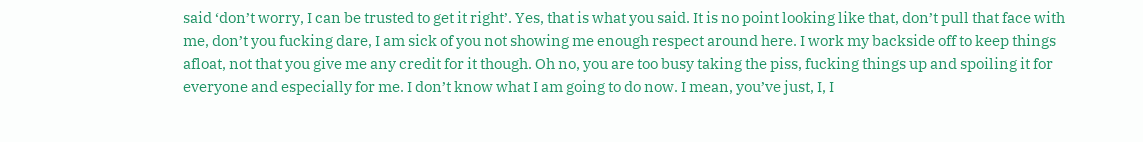said ‘don’t worry, I can be trusted to get it right’. Yes, that is what you said. It is no point looking like that, don’t pull that face with me, don’t you fucking dare, I am sick of you not showing me enough respect around here. I work my backside off to keep things afloat, not that you give me any credit for it though. Oh no, you are too busy taking the piss, fucking things up and spoiling it for everyone and especially for me. I don’t know what I am going to do now. I mean, you’ve just, I, I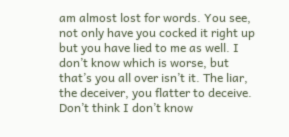am almost lost for words. You see, not only have you cocked it right up but you have lied to me as well. I don’t know which is worse, but that’s you all over isn’t it. The liar, the deceiver, you flatter to deceive. Don’t think I don’t know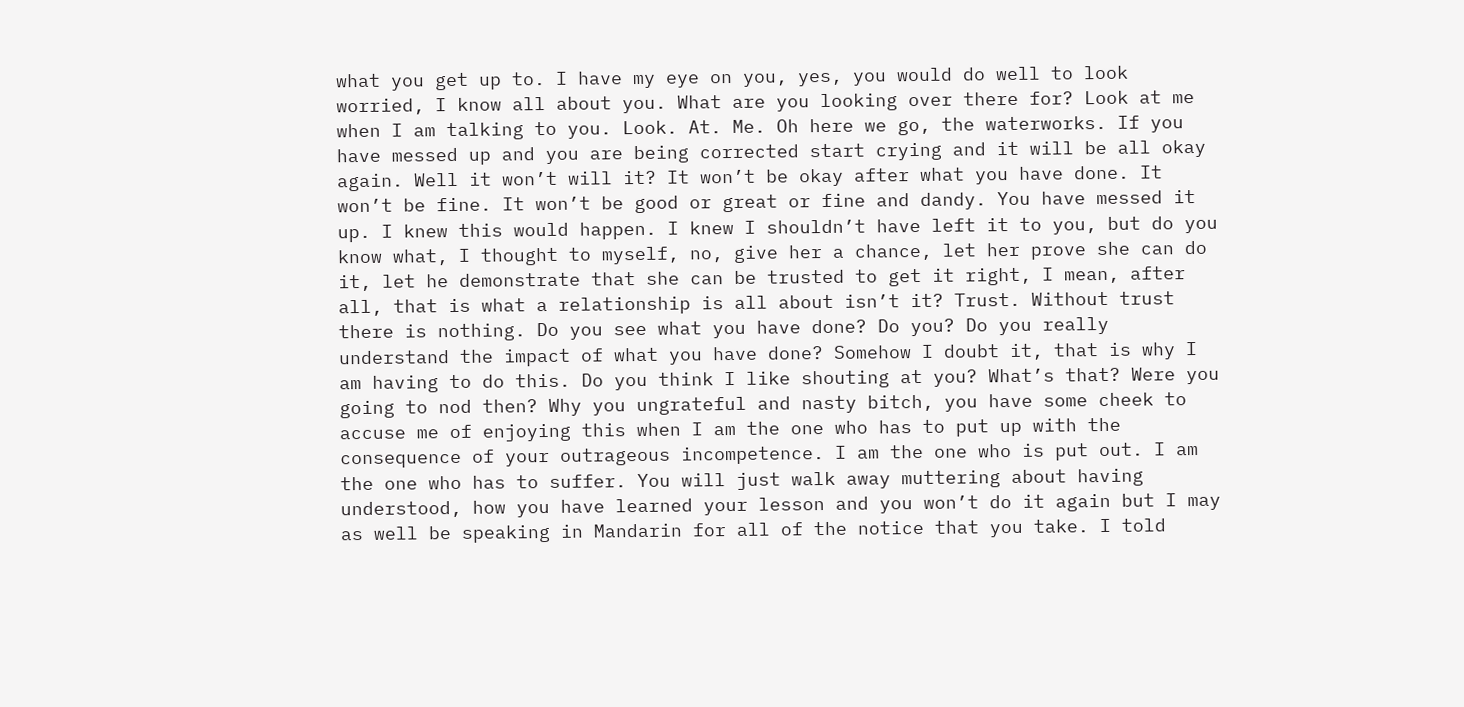what you get up to. I have my eye on you, yes, you would do well to look worried, I know all about you. What are you looking over there for? Look at me when I am talking to you. Look. At. Me. Oh here we go, the waterworks. If you have messed up and you are being corrected start crying and it will be all okay again. Well it won’t will it? It won’t be okay after what you have done. It won’t be fine. It won’t be good or great or fine and dandy. You have messed it up. I knew this would happen. I knew I shouldn’t have left it to you, but do you know what, I thought to myself, no, give her a chance, let her prove she can do it, let he demonstrate that she can be trusted to get it right, I mean, after all, that is what a relationship is all about isn’t it? Trust. Without trust there is nothing. Do you see what you have done? Do you? Do you really understand the impact of what you have done? Somehow I doubt it, that is why I am having to do this. Do you think I like shouting at you? What’s that? Were you going to nod then? Why you ungrateful and nasty bitch, you have some cheek to accuse me of enjoying this when I am the one who has to put up with the consequence of your outrageous incompetence. I am the one who is put out. I am the one who has to suffer. You will just walk away muttering about having understood, how you have learned your lesson and you won’t do it again but I may as well be speaking in Mandarin for all of the notice that you take. I told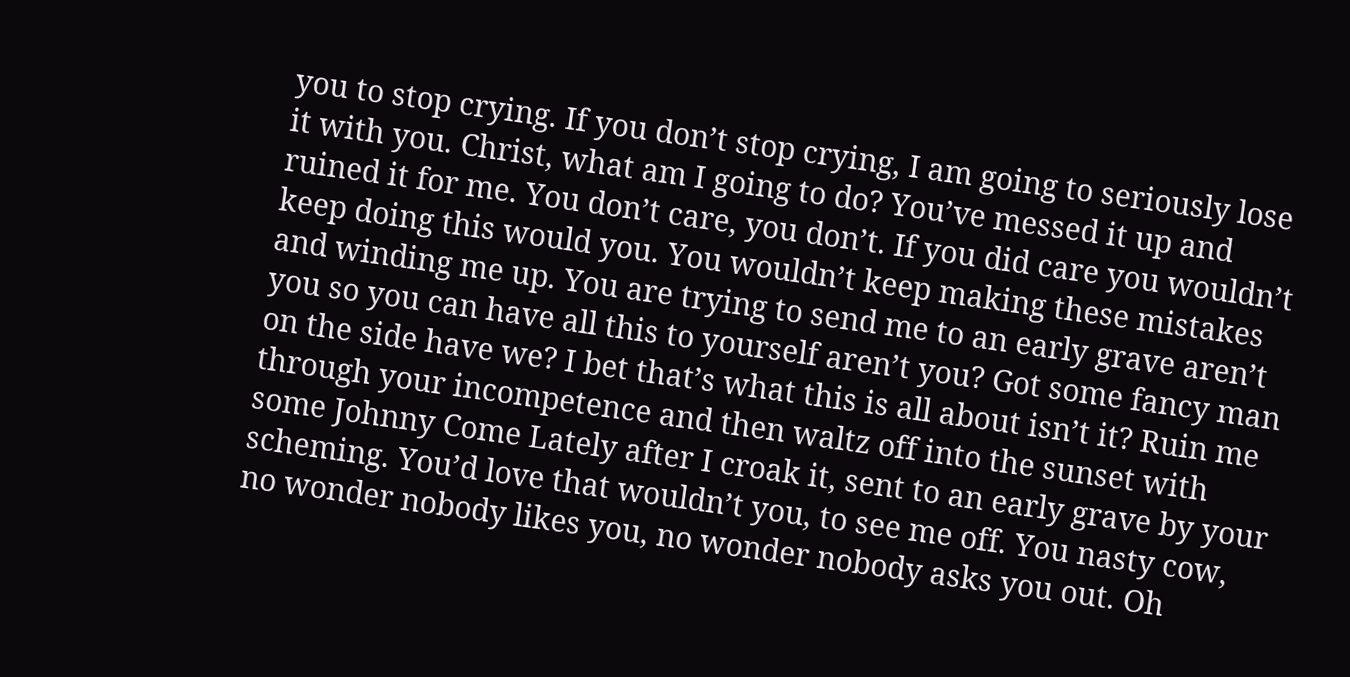you to stop crying. If you don’t stop crying, I am going to seriously lose it with you. Christ, what am I going to do? You’ve messed it up and ruined it for me. You don’t care, you don’t. If you did care you wouldn’t keep doing this would you. You wouldn’t keep making these mistakes and winding me up. You are trying to send me to an early grave aren’t you so you can have all this to yourself aren’t you? Got some fancy man on the side have we? I bet that’s what this is all about isn’t it? Ruin me through your incompetence and then waltz off into the sunset with some Johnny Come Lately after I croak it, sent to an early grave by your scheming. You’d love that wouldn’t you, to see me off. You nasty cow, no wonder nobody likes you, no wonder nobody asks you out. Oh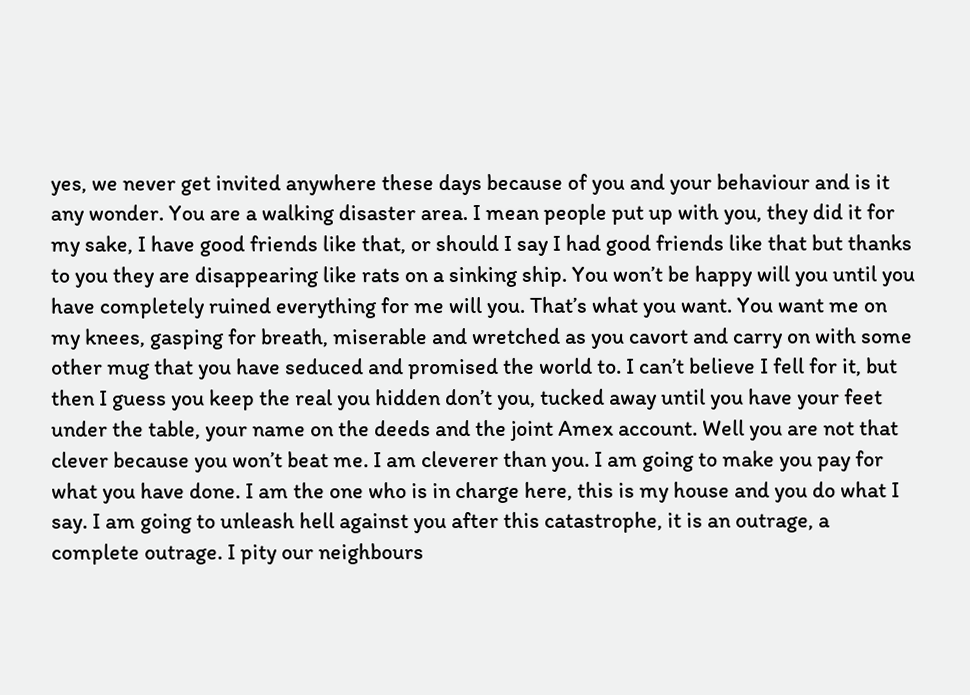yes, we never get invited anywhere these days because of you and your behaviour and is it any wonder. You are a walking disaster area. I mean people put up with you, they did it for my sake, I have good friends like that, or should I say I had good friends like that but thanks to you they are disappearing like rats on a sinking ship. You won’t be happy will you until you have completely ruined everything for me will you. That’s what you want. You want me on my knees, gasping for breath, miserable and wretched as you cavort and carry on with some other mug that you have seduced and promised the world to. I can’t believe I fell for it, but then I guess you keep the real you hidden don’t you, tucked away until you have your feet under the table, your name on the deeds and the joint Amex account. Well you are not that clever because you won’t beat me. I am cleverer than you. I am going to make you pay for what you have done. I am the one who is in charge here, this is my house and you do what I say. I am going to unleash hell against you after this catastrophe, it is an outrage, a complete outrage. I pity our neighbours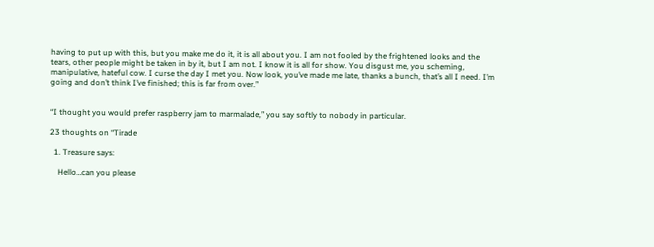having to put up with this, but you make me do it, it is all about you. I am not fooled by the frightened looks and the tears, other people might be taken in by it, but I am not. I know it is all for show. You disgust me, you scheming, manipulative, hateful cow. I curse the day I met you. Now look, you’ve made me late, thanks a bunch, that’s all I need. I’m going and don’t think I’ve finished; this is far from over.”


“I thought you would prefer raspberry jam to marmalade,” you say softly to nobody in particular.

23 thoughts on “Tirade

  1. Treasure says:

    Hello…can you please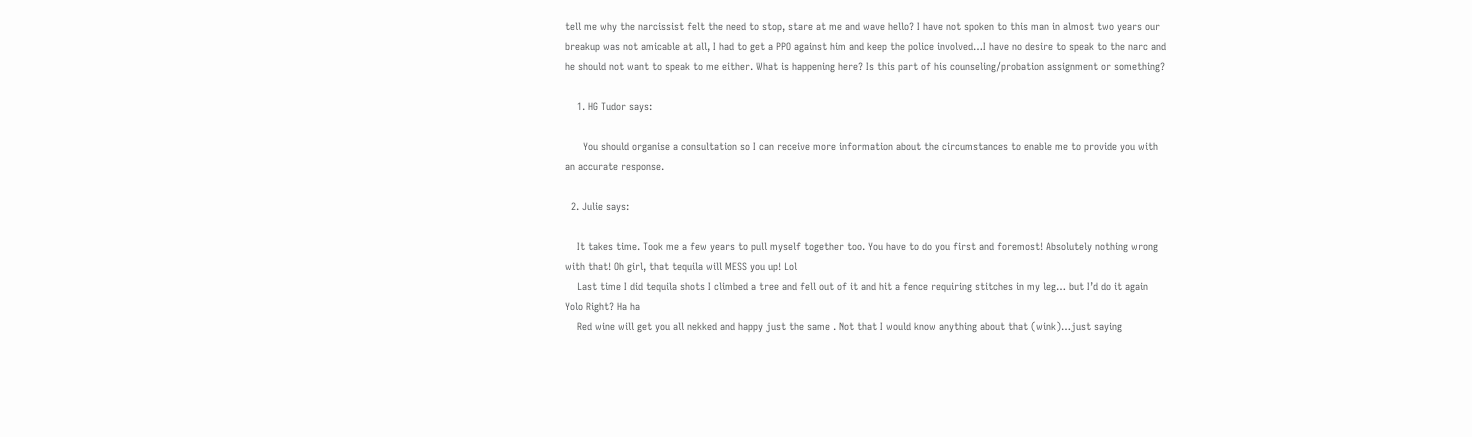tell me why the narcissist felt the need to stop, stare at me and wave hello? I have not spoken to this man in almost two years our breakup was not amicable at all, I had to get a PPO against him and keep the police involved…I have no desire to speak to the narc and he should not want to speak to me either. What is happening here? Is this part of his counseling/probation assignment or something?

    1. HG Tudor says:

      You should organise a consultation so I can receive more information about the circumstances to enable me to provide you with an accurate response.

  2. Julie says:

    It takes time. Took me a few years to pull myself together too. You have to do you first and foremost! Absolutely nothing wrong with that! Oh girl, that tequila will MESS you up! Lol
    Last time I did tequila shots I climbed a tree and fell out of it and hit a fence requiring stitches in my leg… but I’d do it again Yolo Right? Ha ha
    Red wine will get you all nekked and happy just the same . Not that I would know anything about that (wink)…just saying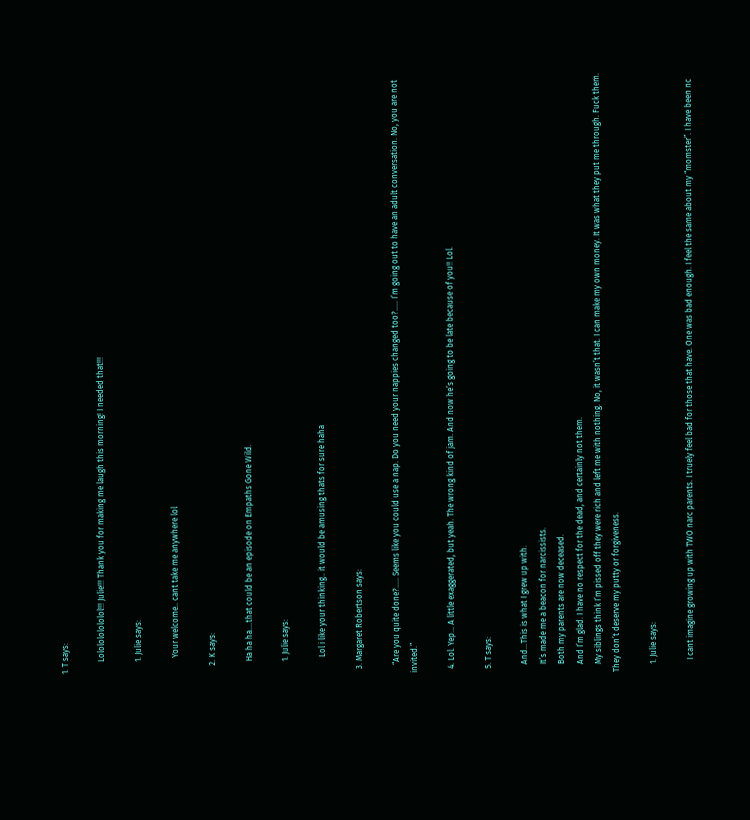1. T says:

      Lololololololol!!! Julie!!! Thank you for making me laugh this morning! I needed that!!!

      1. Julie says:

        Your welcome.. cant take me anywhere lol

    2. K says:

      Ha ha ha….that could be an episode on Empaths Gone Wild.

      1. Julie says:

        Lol i like your thinking.. it would be amusing thats for sure haha

  3. Margaret Robertson says:

    “Are you quite done?….. Seems like you could use a nap. Do you need your nappies changed too?….. I’m going out to have an adult conversation. No, you are not invited.”

  4. Lol. Yep… A little exaggerated, but yeah. The wrong kind of jam. And now he’s going to be late because of you!! Lol.

  5. T says:

    And…This is what I grew up with.
    It’s made me a beacon for narcissists.
    Both my parents are now deceased.
    And I’m glad. I have no respect for the dead, and certainly not them.
    My siblings think I’m pissed off they were rich and left me with nothing. No, it wasn’t that. I can make my own money. It was what they put me through. Fuck them. They don’t deserve my putty or forgiveness.

    1. Julie says:

      I cant imagine growing up with TWO narc parents. I truely feel bad for those that have. One was bad enough. I feel the same about my “momster”. I have been nc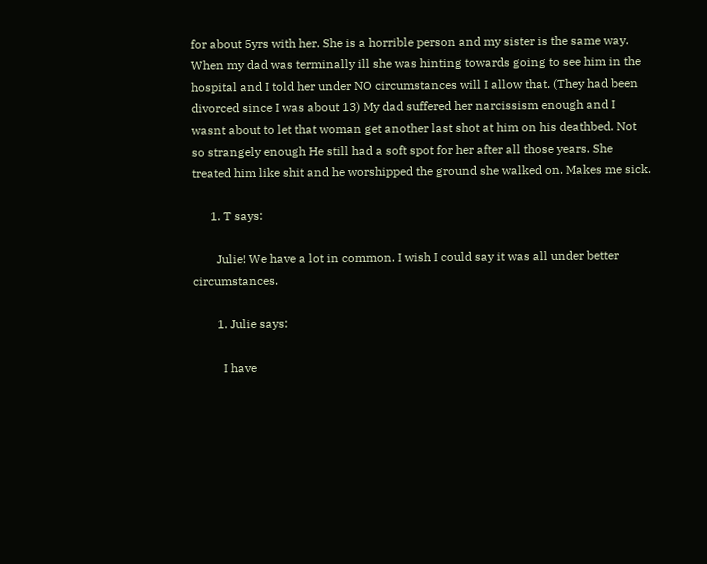for about 5yrs with her. She is a horrible person and my sister is the same way. When my dad was terminally ill she was hinting towards going to see him in the hospital and I told her under NO circumstances will I allow that. (They had been divorced since I was about 13) My dad suffered her narcissism enough and I wasnt about to let that woman get another last shot at him on his deathbed. Not so strangely enough He still had a soft spot for her after all those years. She treated him like shit and he worshipped the ground she walked on. Makes me sick.

      1. T says:

        Julie! We have a lot in common. I wish I could say it was all under better circumstances.

        1. Julie says:

          I have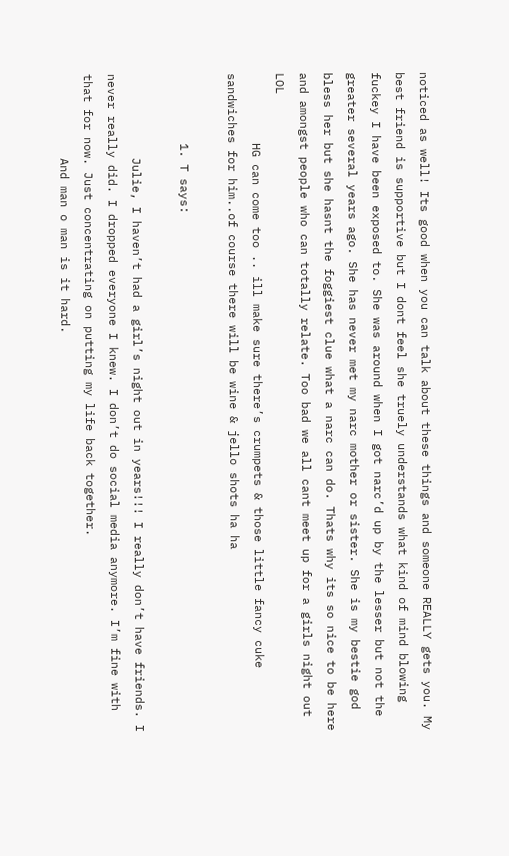noticed as well! Its good when you can talk about these things and someone REALLY gets you. My best friend is supportive but I dont feel she truely understands what kind of mind blowing fuckey I have been exposed to. She was around when I got narc’d up by the lesser but not the greater several years ago. She has never met my narc mother or sister. She is my bestie god bless her but she hasnt the foggiest clue what a narc can do. Thats why its so nice to be here and amongst people who can totally relate. Too bad we all cant meet up for a girls night out LOL
          HG can come too .. ill make sure there’s crumpets & those little fancy cuke sandwiches for him..of course there will be wine & jello shots ha ha

          1. T says:

            Julie, I haven’t had a girl’s night out in years!!! I really don’t have friends. I never really did. I dropped everyone I knew. I don’t do social media anymore. I’m fine with that for now. Just concentrating on putting my life back together.
            And man o man is it hard.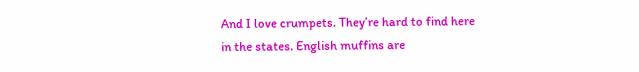And I love crumpets. They’re hard to find here in the states. English muffins are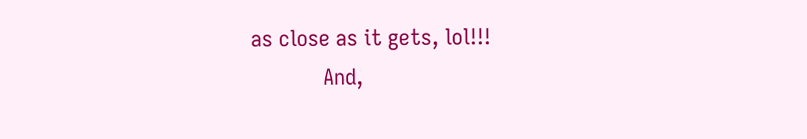as close as it gets, lol!!!
            And,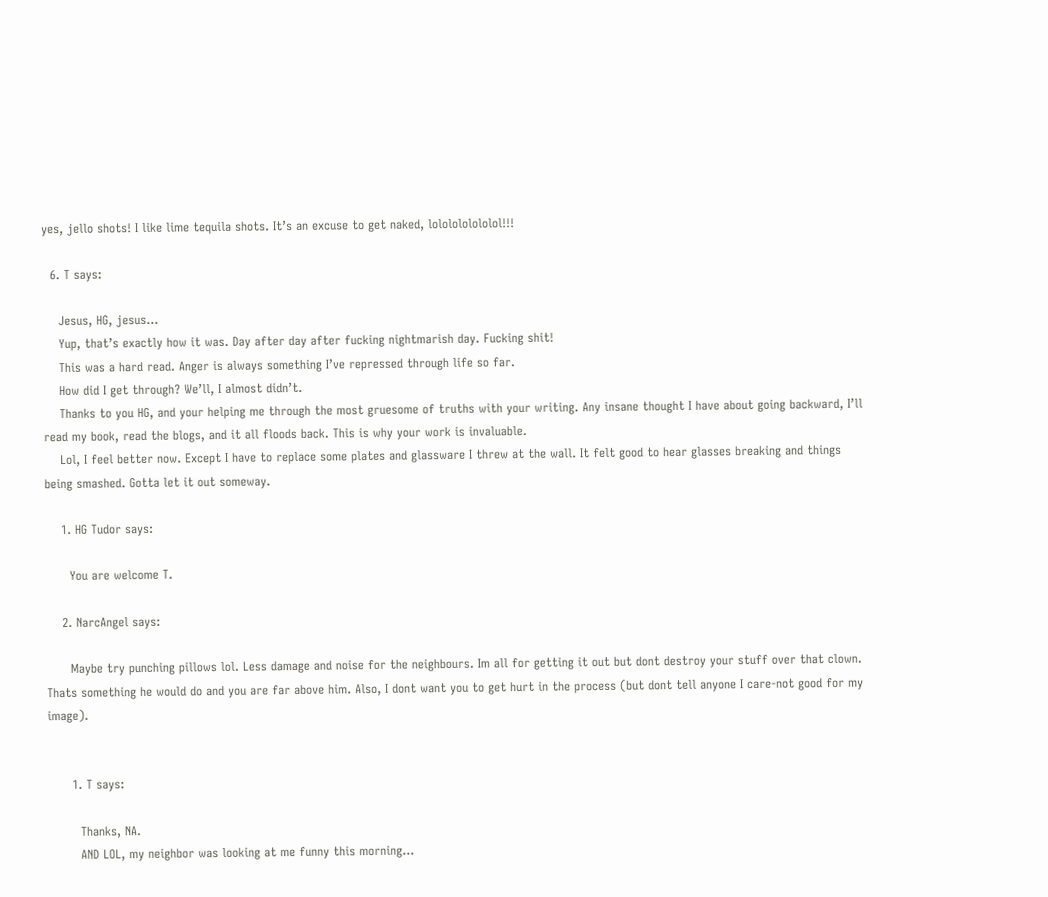yes, jello shots! I like lime tequila shots. It’s an excuse to get naked, lololololololol!!!

  6. T says:

    Jesus, HG, jesus…
    Yup, that’s exactly how it was. Day after day after fucking nightmarish day. Fucking shit!
    This was a hard read. Anger is always something I’ve repressed through life so far.
    How did I get through? We’ll, I almost didn’t.
    Thanks to you HG, and your helping me through the most gruesome of truths with your writing. Any insane thought I have about going backward, I’ll read my book, read the blogs, and it all floods back. This is why your work is invaluable.
    Lol, I feel better now. Except I have to replace some plates and glassware I threw at the wall. It felt good to hear glasses breaking and things being smashed. Gotta let it out someway.

    1. HG Tudor says:

      You are welcome T.

    2. NarcAngel says:

      Maybe try punching pillows lol. Less damage and noise for the neighbours. Im all for getting it out but dont destroy your stuff over that clown. Thats something he would do and you are far above him. Also, I dont want you to get hurt in the process (but dont tell anyone I care-not good for my image).


      1. T says:

        Thanks, NA.
        AND LOL, my neighbor was looking at me funny this morning…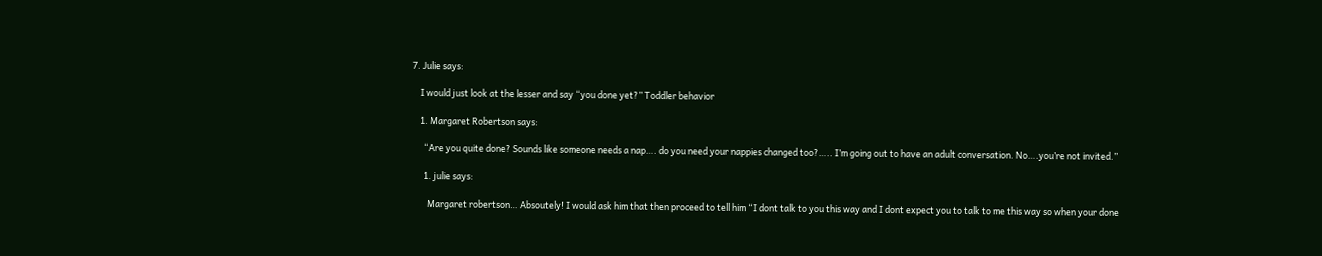7. Julie says:

    I would just look at the lesser and say “you done yet?” Toddler behavior

    1. Margaret Robertson says:

      “Are you quite done? Sounds like someone needs a nap…. do you need your nappies changed too?….. I’m going out to have an adult conversation. No….you’re not invited.”

      1. julie says:

        Margaret robertson… Absoutely! I would ask him that then proceed to tell him “I dont talk to you this way and I dont expect you to talk to me this way so when your done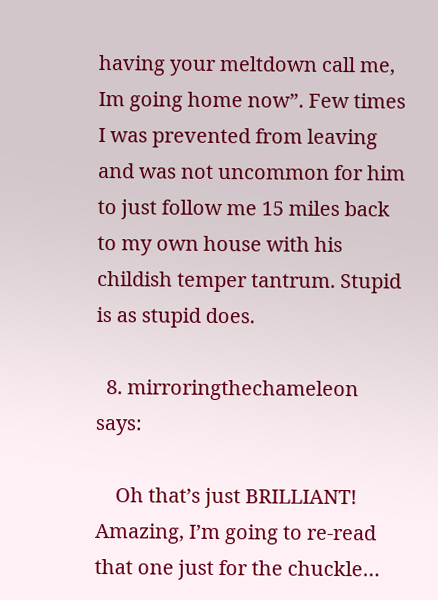having your meltdown call me, Im going home now”. Few times I was prevented from leaving and was not uncommon for him to just follow me 15 miles back to my own house with his childish temper tantrum. Stupid is as stupid does.

  8. mirroringthechameleon says:

    Oh that’s just BRILLIANT! Amazing, I’m going to re-read that one just for the chuckle…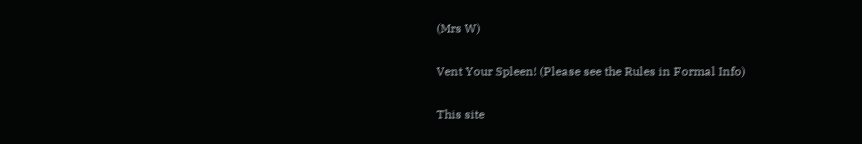(Mrs W)

Vent Your Spleen! (Please see the Rules in Formal Info)

This site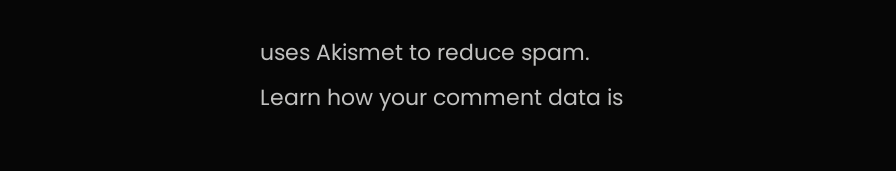uses Akismet to reduce spam. Learn how your comment data is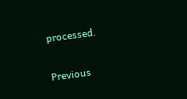processed.

Previous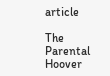article

The Parental Hoover